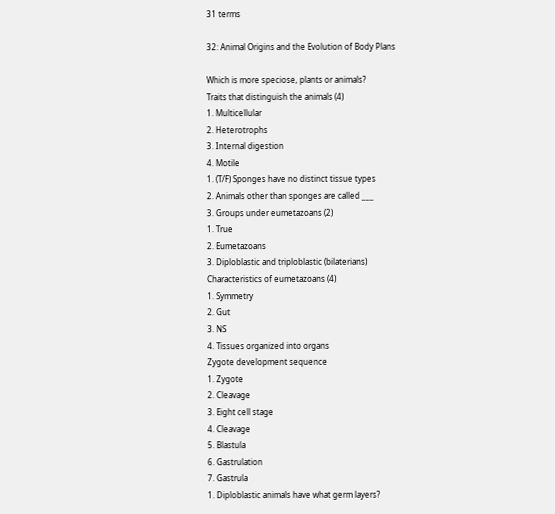31 terms

32: Animal Origins and the Evolution of Body Plans

Which is more speciose, plants or animals?
Traits that distinguish the animals (4)
1. Multicellular
2. Heterotrophs
3. Internal digestion
4. Motile
1. (T/F) Sponges have no distinct tissue types
2. Animals other than sponges are called ___
3. Groups under eumetazoans (2)
1. True
2. Eumetazoans
3. Diploblastic and triploblastic (bilaterians)
Characteristics of eumetazoans (4)
1. Symmetry
2. Gut
3. NS
4. Tissues organized into organs
Zygote development sequence
1. Zygote
2. Cleavage
3. Eight cell stage
4. Cleavage
5. Blastula
6. Gastrulation
7. Gastrula
1. Diploblastic animals have what germ layers?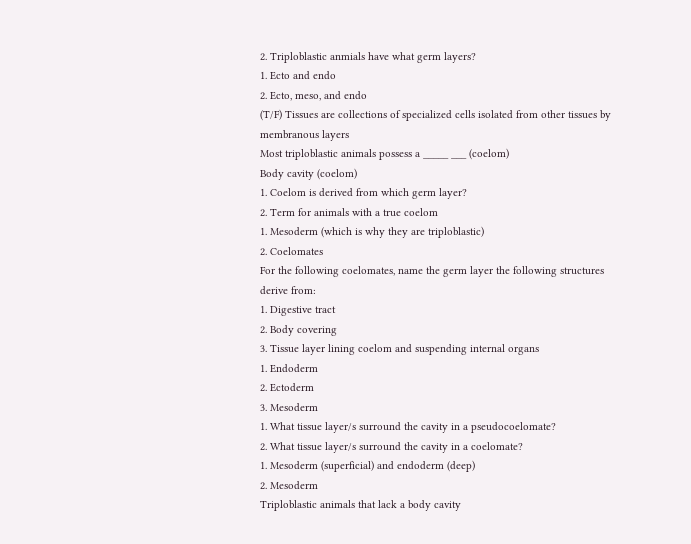2. Triploblastic anmials have what germ layers?
1. Ecto and endo
2. Ecto, meso, and endo
(T/F) Tissues are collections of specialized cells isolated from other tissues by membranous layers
Most triploblastic animals possess a _____ ___ (coelom)
Body cavity (coelom)
1. Coelom is derived from which germ layer?
2. Term for animals with a true coelom
1. Mesoderm (which is why they are triploblastic)
2. Coelomates
For the following coelomates, name the germ layer the following structures derive from:
1. Digestive tract
2. Body covering
3. Tissue layer lining coelom and suspending internal organs
1. Endoderm
2. Ectoderm
3. Mesoderm
1. What tissue layer/s surround the cavity in a pseudocoelomate?
2. What tissue layer/s surround the cavity in a coelomate?
1. Mesoderm (superficial) and endoderm (deep)
2. Mesoderm
Triploblastic animals that lack a body cavity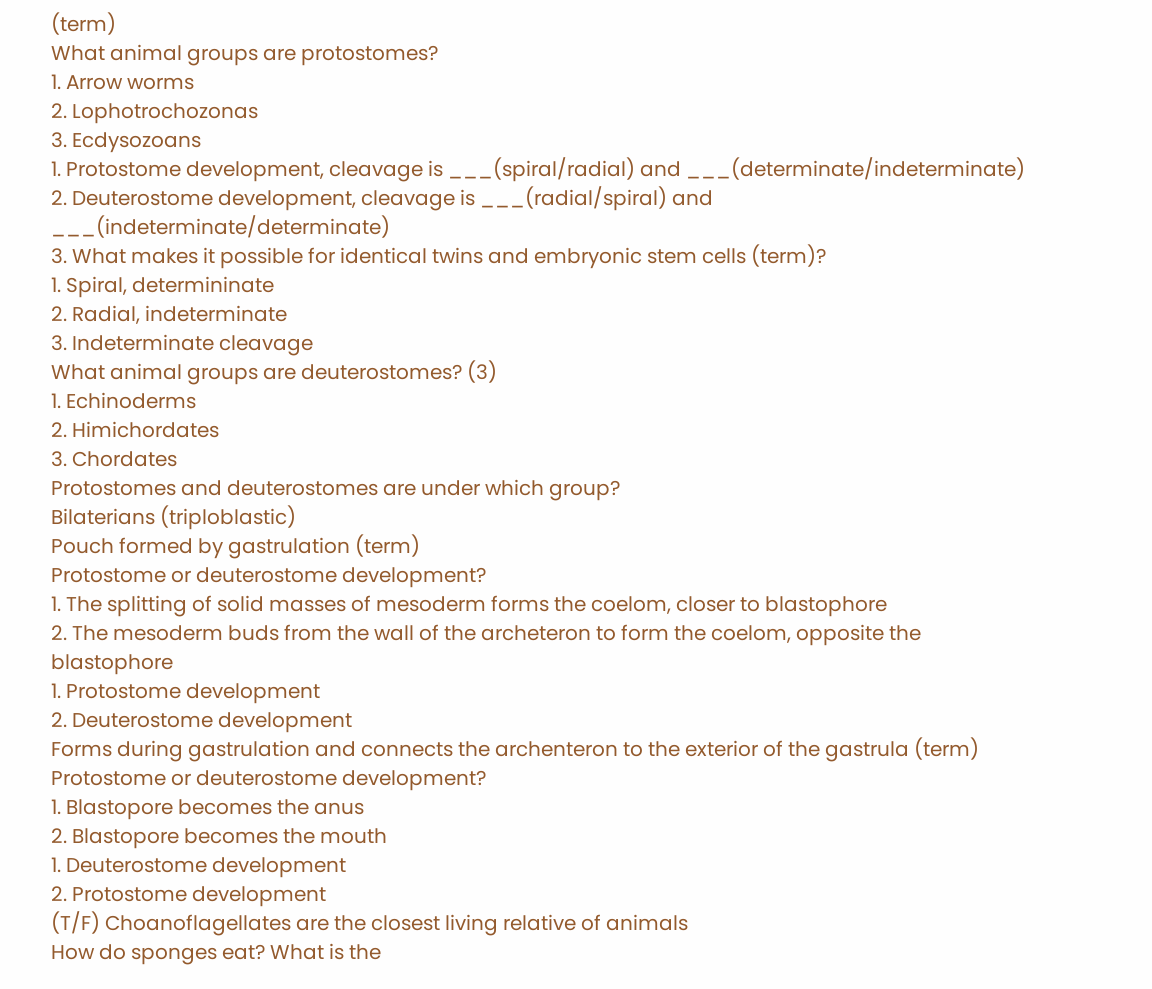(term)
What animal groups are protostomes?
1. Arrow worms
2. Lophotrochozonas
3. Ecdysozoans
1. Protostome development, cleavage is ___(spiral/radial) and ___(determinate/indeterminate)
2. Deuterostome development, cleavage is ___(radial/spiral) and ___(indeterminate/determinate)
3. What makes it possible for identical twins and embryonic stem cells (term)?
1. Spiral, determininate
2. Radial, indeterminate
3. Indeterminate cleavage
What animal groups are deuterostomes? (3)
1. Echinoderms
2. Himichordates
3. Chordates
Protostomes and deuterostomes are under which group?
Bilaterians (triploblastic)
Pouch formed by gastrulation (term)
Protostome or deuterostome development?
1. The splitting of solid masses of mesoderm forms the coelom, closer to blastophore
2. The mesoderm buds from the wall of the archeteron to form the coelom, opposite the blastophore
1. Protostome development
2. Deuterostome development
Forms during gastrulation and connects the archenteron to the exterior of the gastrula (term)
Protostome or deuterostome development?
1. Blastopore becomes the anus
2. Blastopore becomes the mouth
1. Deuterostome development
2. Protostome development
(T/F) Choanoflagellates are the closest living relative of animals
How do sponges eat? What is the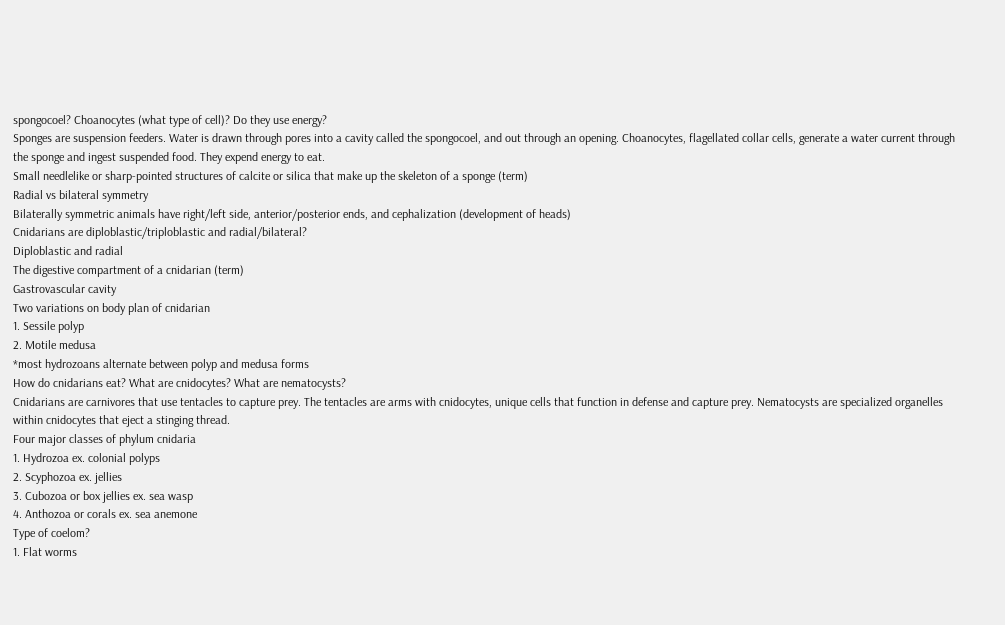spongocoel? Choanocytes (what type of cell)? Do they use energy?
Sponges are suspension feeders. Water is drawn through pores into a cavity called the spongocoel, and out through an opening. Choanocytes, flagellated collar cells, generate a water current through the sponge and ingest suspended food. They expend energy to eat.
Small needlelike or sharp-pointed structures of calcite or silica that make up the skeleton of a sponge (term)
Radial vs bilateral symmetry
Bilaterally symmetric animals have right/left side, anterior/posterior ends, and cephalization (development of heads)
Cnidarians are diploblastic/triploblastic and radial/bilateral?
Diploblastic and radial
The digestive compartment of a cnidarian (term)
Gastrovascular cavity
Two variations on body plan of cnidarian
1. Sessile polyp
2. Motile medusa
*most hydrozoans alternate between polyp and medusa forms
How do cnidarians eat? What are cnidocytes? What are nematocysts?
Cnidarians are carnivores that use tentacles to capture prey. The tentacles are arms with cnidocytes, unique cells that function in defense and capture prey. Nematocysts are specialized organelles within cnidocytes that eject a stinging thread.
Four major classes of phylum cnidaria
1. Hydrozoa ex. colonial polyps
2. Scyphozoa ex. jellies
3. Cubozoa or box jellies ex. sea wasp
4. Anthozoa or corals ex. sea anemone
Type of coelom?
1. Flat worms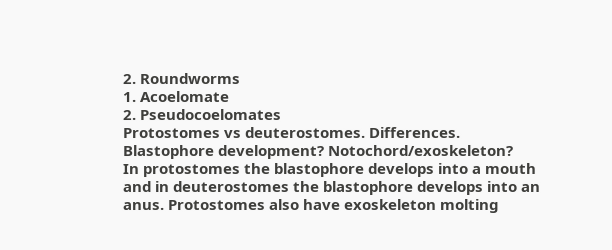2. Roundworms
1. Acoelomate
2. Pseudocoelomates
Protostomes vs deuterostomes. Differences. Blastophore development? Notochord/exoskeleton?
In protostomes the blastophore develops into a mouth and in deuterostomes the blastophore develops into an anus. Protostomes also have exoskeleton molting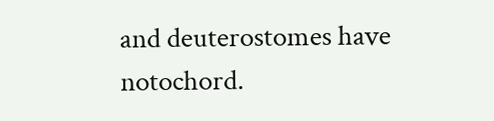and deuterostomes have notochord.